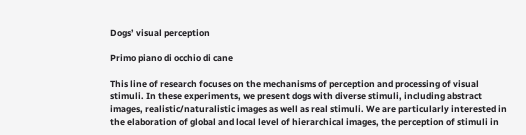Dogs’ visual perception

Primo piano di occhio di cane

This line of research focuses on the mechanisms of perception and processing of visual stimuli. In these experiments, we present dogs with diverse stimuli, including abstract images, realistic/naturalistic images as well as real stimuli. We are particularly interested in the elaboration of global and local level of hierarchical images, the perception of stimuli in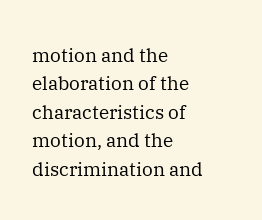motion and the elaboration of the characteristics of motion, and the discrimination and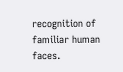recognition of familiar human faces.